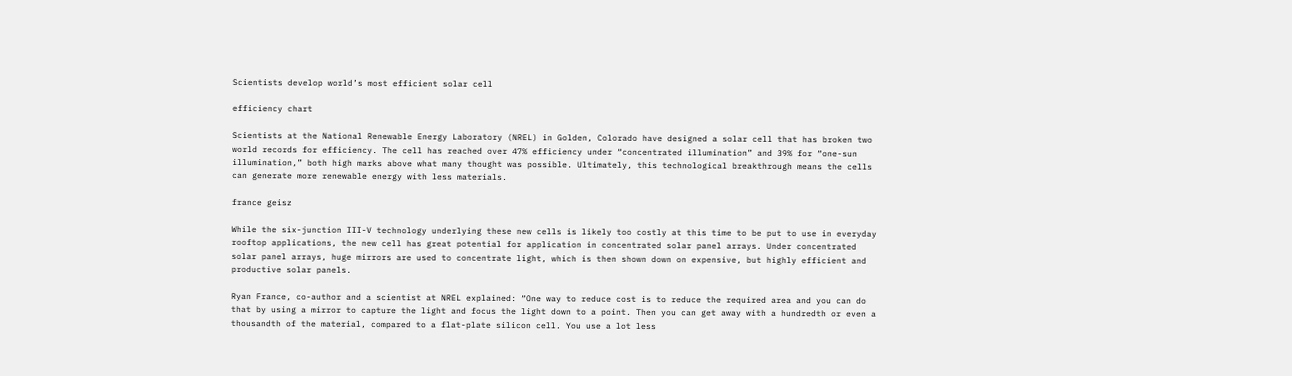Scientists develop world’s most efficient solar cell

efficiency chart

Scientists at the National Renewable Energy Laboratory (NREL) in Golden, Colorado have designed a solar cell that has broken two world records for efficiency. The cell has reached over 47% efficiency under “concentrated illumination” and 39% for “one-sun illumination,” both high marks above what many thought was possible. Ultimately, this technological breakthrough means the cells can generate more renewable energy with less materials.

france geisz

While the six-junction III-V technology underlying these new cells is likely too costly at this time to be put to use in everyday rooftop applications, the new cell has great potential for application in concentrated solar panel arrays. Under concentrated solar panel arrays, huge mirrors are used to concentrate light, which is then shown down on expensive, but highly efficient and productive solar panels.

Ryan France, co-author and a scientist at NREL explained: “One way to reduce cost is to reduce the required area and you can do that by using a mirror to capture the light and focus the light down to a point. Then you can get away with a hundredth or even a thousandth of the material, compared to a flat-plate silicon cell. You use a lot less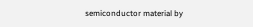semiconductor material by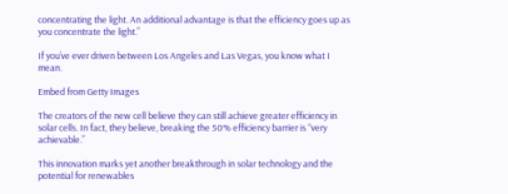concentrating the light. An additional advantage is that the efficiency goes up as you concentrate the light.”

If you’ve ever driven between Los Angeles and Las Vegas, you know what I mean.

Embed from Getty Images

The creators of the new cell believe they can still achieve greater efficiency in solar cells. In fact, they believe, breaking the 50% efficiency barrier is “very achievable.”

This innovation marks yet another breakthrough in solar technology and the potential for renewables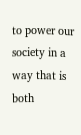to power our society in a way that is both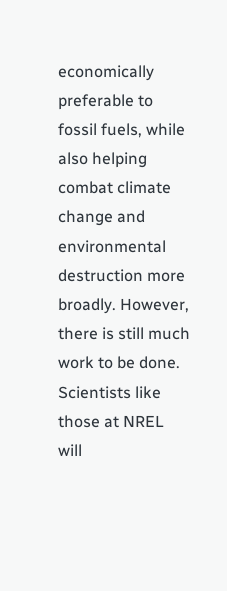economically preferable to fossil fuels, while also helping combat climate change and environmental destruction more broadly. However, there is still much work to be done. Scientists like those at NREL will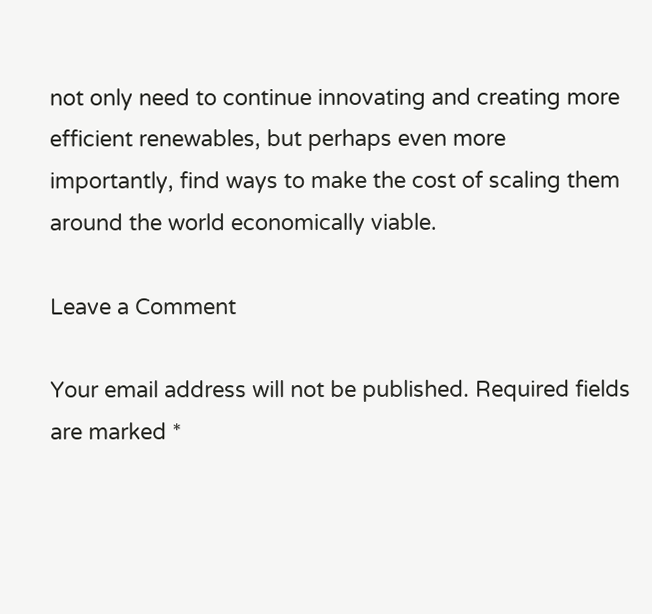not only need to continue innovating and creating more efficient renewables, but perhaps even more importantly, find ways to make the cost of scaling them around the world economically viable.

Leave a Comment

Your email address will not be published. Required fields are marked *